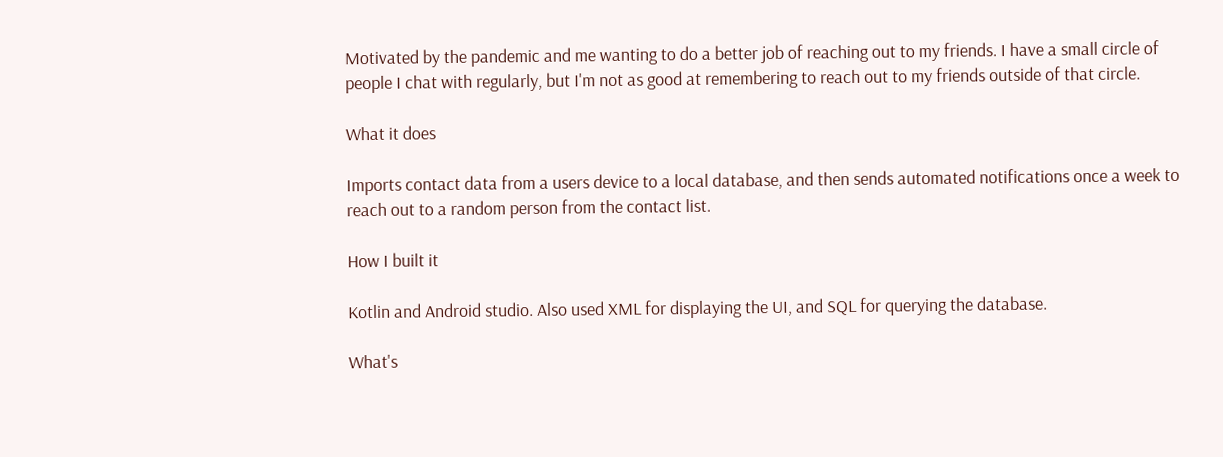Motivated by the pandemic and me wanting to do a better job of reaching out to my friends. I have a small circle of people I chat with regularly, but I'm not as good at remembering to reach out to my friends outside of that circle.

What it does

Imports contact data from a users device to a local database, and then sends automated notifications once a week to reach out to a random person from the contact list.

How I built it

Kotlin and Android studio. Also used XML for displaying the UI, and SQL for querying the database.

What's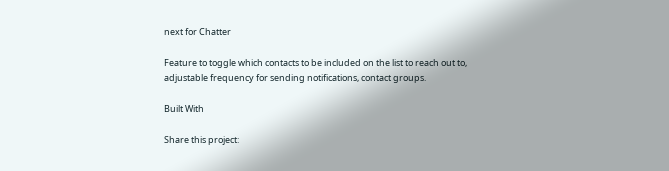next for Chatter

Feature to toggle which contacts to be included on the list to reach out to, adjustable frequency for sending notifications, contact groups.

Built With

Share this project: